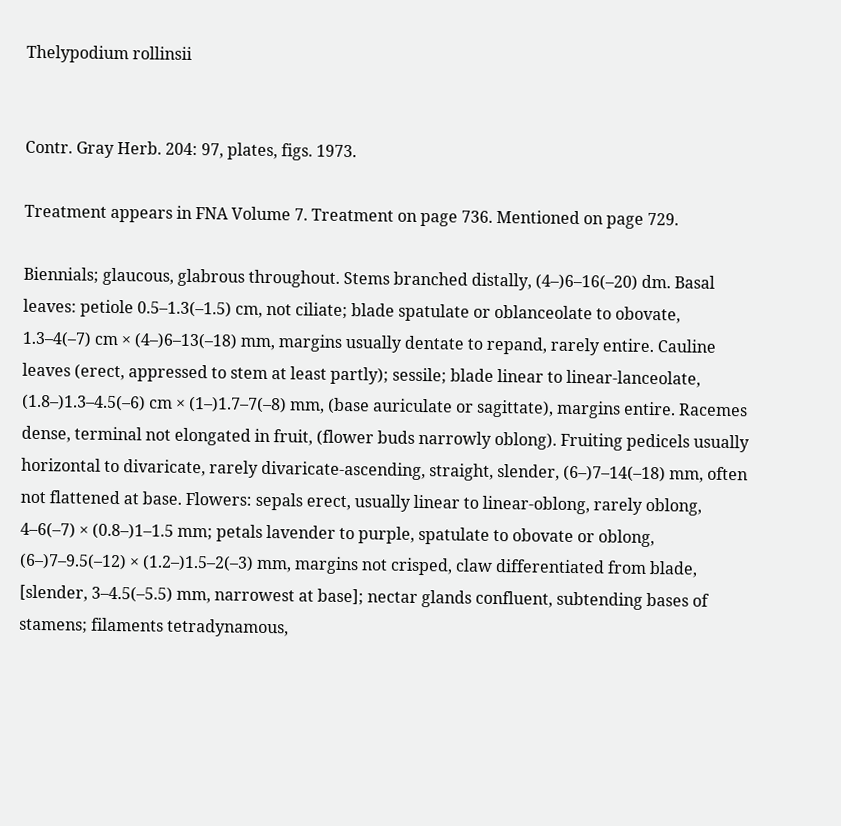Thelypodium rollinsii


Contr. Gray Herb. 204: 97, plates, figs. 1973.

Treatment appears in FNA Volume 7. Treatment on page 736. Mentioned on page 729.

Biennials; glaucous, glabrous throughout. Stems branched distally, (4–)6–16(–20) dm. Basal leaves: petiole 0.5–1.3(–1.5) cm, not ciliate; blade spatulate or oblanceolate to obovate, 1.3–4(–7) cm × (4–)6–13(–18) mm, margins usually dentate to repand, rarely entire. Cauline leaves (erect, appressed to stem at least partly); sessile; blade linear to linear-lanceolate, (1.8–)1.3–4.5(–6) cm × (1–)1.7–7(–8) mm, (base auriculate or sagittate), margins entire. Racemes dense, terminal not elongated in fruit, (flower buds narrowly oblong). Fruiting pedicels usually horizontal to divaricate, rarely divaricate-ascending, straight, slender, (6–)7–14(–18) mm, often not flattened at base. Flowers: sepals erect, usually linear to linear-oblong, rarely oblong, 4–6(–7) × (0.8–)1–1.5 mm; petals lavender to purple, spatulate to obovate or oblong, (6–)7–9.5(–12) × (1.2–)1.5–2(–3) mm, margins not crisped, claw differentiated from blade, [slender, 3–4.5(–5.5) mm, narrowest at base]; nectar glands confluent, subtending bases of stamens; filaments tetradynamous,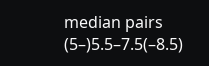median pairs (5–)5.5–7.5(–8.5)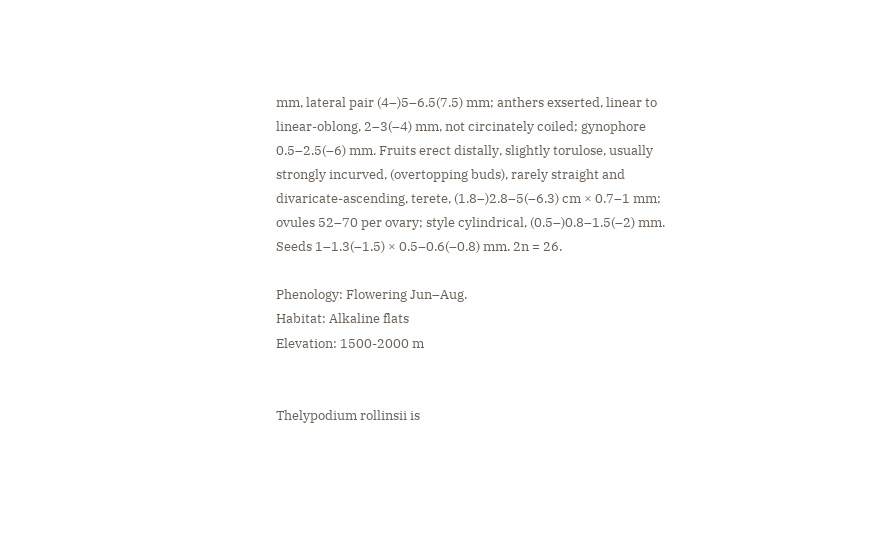mm, lateral pair (4–)5–6.5(7.5) mm; anthers exserted, linear to linear-oblong, 2–3(–4) mm, not circinately coiled; gynophore 0.5–2.5(–6) mm. Fruits erect distally, slightly torulose, usually strongly incurved, (overtopping buds), rarely straight and divaricate-ascending, terete, (1.8–)2.8–5(–6.3) cm × 0.7–1 mm; ovules 52–70 per ovary; style cylindrical, (0.5–)0.8–1.5(–2) mm. Seeds 1–1.3(–1.5) × 0.5–0.6(–0.8) mm. 2n = 26.

Phenology: Flowering Jun–Aug.
Habitat: Alkaline flats
Elevation: 1500-2000 m


Thelypodium rollinsii is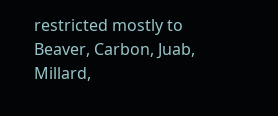restricted mostly to Beaver, Carbon, Juab, Millard,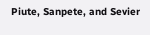Piute, Sanpete, and Sevier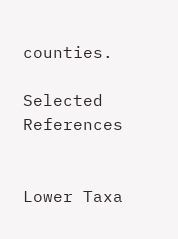counties.

Selected References


Lower Taxa